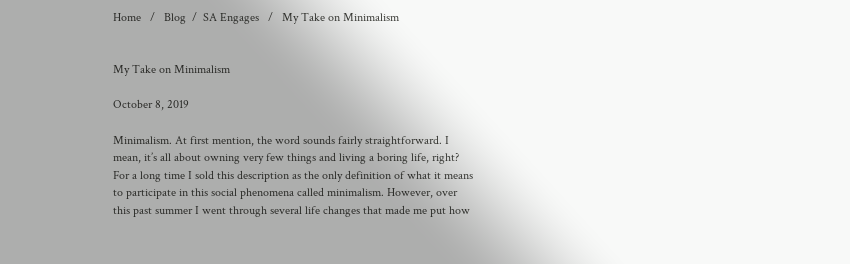Home   /   Blog  /  SA Engages   /   My Take on Minimalism


My Take on Minimalism

October 8, 2019

Minimalism. At first mention, the word sounds fairly straightforward. I mean, it’s all about owning very few things and living a boring life, right? For a long time I sold this description as the only definition of what it means to participate in this social phenomena called minimalism. However, over this past summer I went through several life changes that made me put how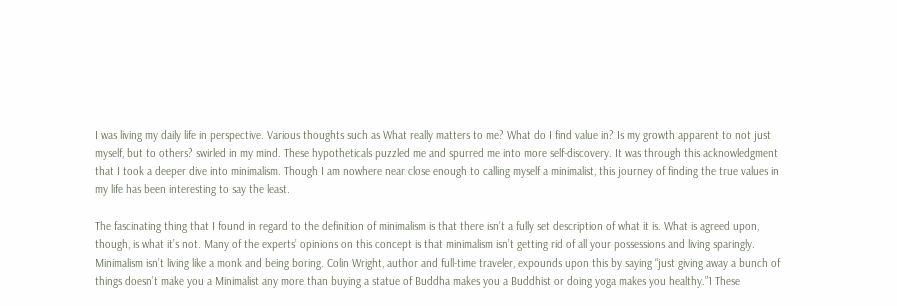I was living my daily life in perspective. Various thoughts such as What really matters to me? What do I find value in? Is my growth apparent to not just myself, but to others? swirled in my mind. These hypotheticals puzzled me and spurred me into more self-discovery. It was through this acknowledgment that I took a deeper dive into minimalism. Though I am nowhere near close enough to calling myself a minimalist, this journey of finding the true values in my life has been interesting to say the least.

The fascinating thing that I found in regard to the definition of minimalism is that there isn’t a fully set description of what it is. What is agreed upon, though, is what it’s not. Many of the experts’ opinions on this concept is that minimalism isn’t getting rid of all your possessions and living sparingly. Minimalism isn’t living like a monk and being boring. Colin Wright, author and full-time traveler, expounds upon this by saying “just giving away a bunch of things doesn’t make you a Minimalist any more than buying a statue of Buddha makes you a Buddhist or doing yoga makes you healthy.”1 These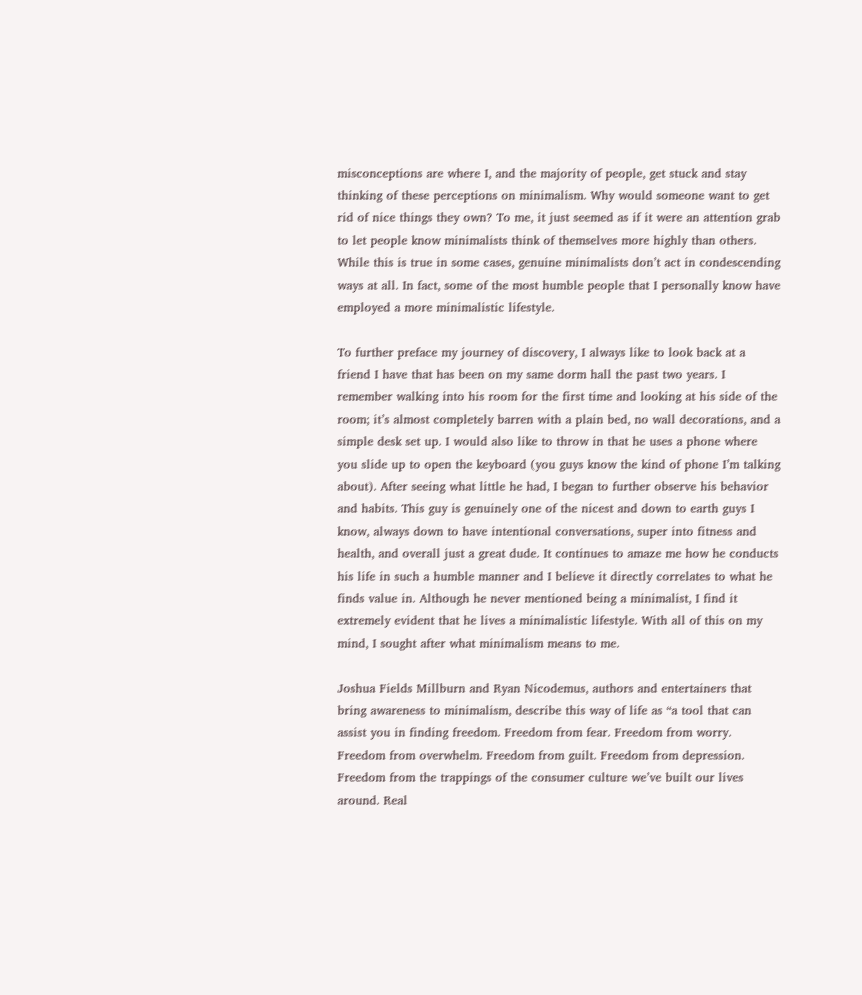misconceptions are where I, and the majority of people, get stuck and stay thinking of these perceptions on minimalism. Why would someone want to get rid of nice things they own? To me, it just seemed as if it were an attention grab to let people know minimalists think of themselves more highly than others. While this is true in some cases, genuine minimalists don’t act in condescending ways at all. In fact, some of the most humble people that I personally know have employed a more minimalistic lifestyle.

To further preface my journey of discovery, I always like to look back at a friend I have that has been on my same dorm hall the past two years. I remember walking into his room for the first time and looking at his side of the room; it’s almost completely barren with a plain bed, no wall decorations, and a simple desk set up. I would also like to throw in that he uses a phone where you slide up to open the keyboard (you guys know the kind of phone I’m talking about). After seeing what little he had, I began to further observe his behavior and habits. This guy is genuinely one of the nicest and down to earth guys I know, always down to have intentional conversations, super into fitness and health, and overall just a great dude. It continues to amaze me how he conducts his life in such a humble manner and I believe it directly correlates to what he finds value in. Although he never mentioned being a minimalist, I find it extremely evident that he lives a minimalistic lifestyle. With all of this on my mind, I sought after what minimalism means to me.

Joshua Fields Millburn and Ryan Nicodemus, authors and entertainers that bring awareness to minimalism, describe this way of life as “a tool that can assist you in finding freedom. Freedom from fear. Freedom from worry. Freedom from overwhelm. Freedom from guilt. Freedom from depression. Freedom from the trappings of the consumer culture we’ve built our lives around. Real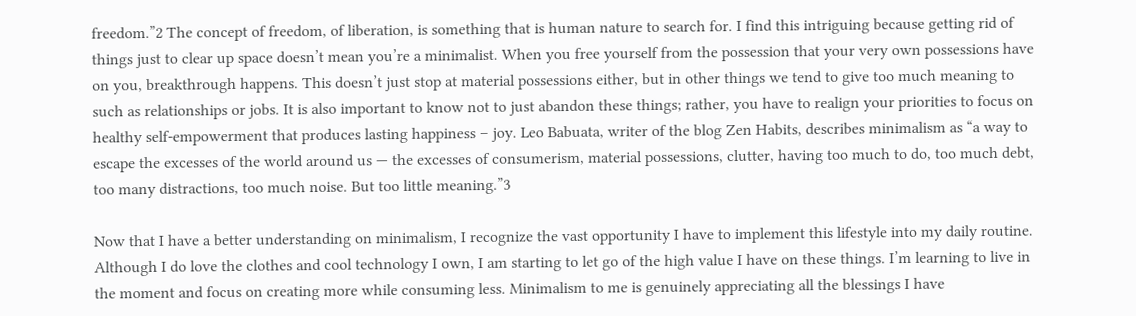freedom.”2 The concept of freedom, of liberation, is something that is human nature to search for. I find this intriguing because getting rid of things just to clear up space doesn’t mean you’re a minimalist. When you free yourself from the possession that your very own possessions have on you, breakthrough happens. This doesn’t just stop at material possessions either, but in other things we tend to give too much meaning to such as relationships or jobs. It is also important to know not to just abandon these things; rather, you have to realign your priorities to focus on healthy self-empowerment that produces lasting happiness – joy. Leo Babuata, writer of the blog Zen Habits, describes minimalism as “a way to escape the excesses of the world around us — the excesses of consumerism, material possessions, clutter, having too much to do, too much debt, too many distractions, too much noise. But too little meaning.”3

Now that I have a better understanding on minimalism, I recognize the vast opportunity I have to implement this lifestyle into my daily routine. Although I do love the clothes and cool technology I own, I am starting to let go of the high value I have on these things. I’m learning to live in the moment and focus on creating more while consuming less. Minimalism to me is genuinely appreciating all the blessings I have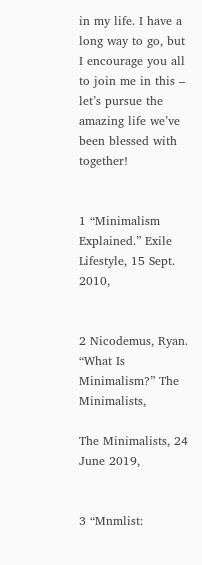in my life. I have a long way to go, but I encourage you all to join me in this – let’s pursue the amazing life we’ve been blessed with together!


1 “Minimalism Explained.” Exile Lifestyle, 15 Sept. 2010,


2 Nicodemus, Ryan. “What Is Minimalism?” The Minimalists,

The Minimalists, 24 June 2019,


3 “Mnmlist: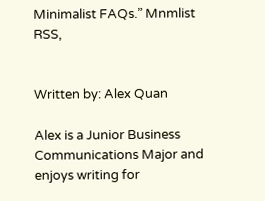Minimalist FAQs.” Mnmlist RSS,


Written by: Alex Quan

Alex is a Junior Business Communications Major and enjoys writing for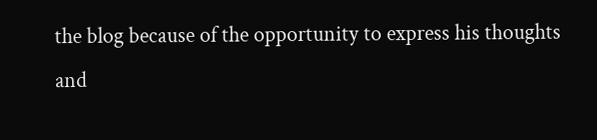the blog because of the opportunity to express his thoughts and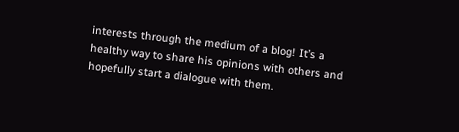interests through the medium of a blog! It’s a healthy way to share his opinions with others and hopefully start a dialogue with them.